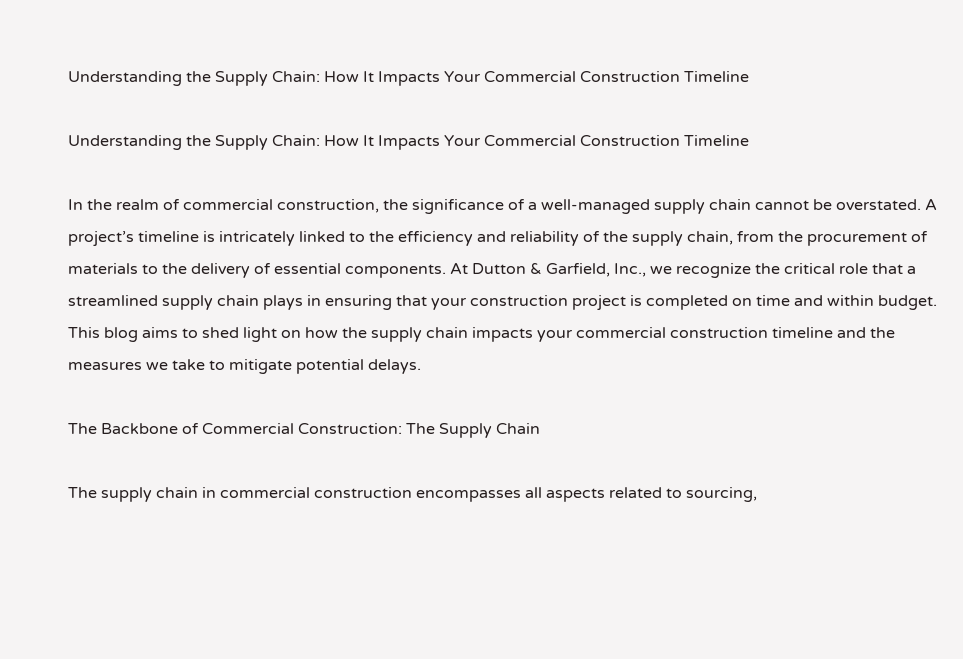Understanding the Supply Chain: How It Impacts Your Commercial Construction Timeline

Understanding the Supply Chain: How It Impacts Your Commercial Construction Timeline

In the realm of commercial construction, the significance of a well-managed supply chain cannot be overstated. A project’s timeline is intricately linked to the efficiency and reliability of the supply chain, from the procurement of materials to the delivery of essential components. At Dutton & Garfield, Inc., we recognize the critical role that a streamlined supply chain plays in ensuring that your construction project is completed on time and within budget. This blog aims to shed light on how the supply chain impacts your commercial construction timeline and the measures we take to mitigate potential delays.

The Backbone of Commercial Construction: The Supply Chain

The supply chain in commercial construction encompasses all aspects related to sourcing,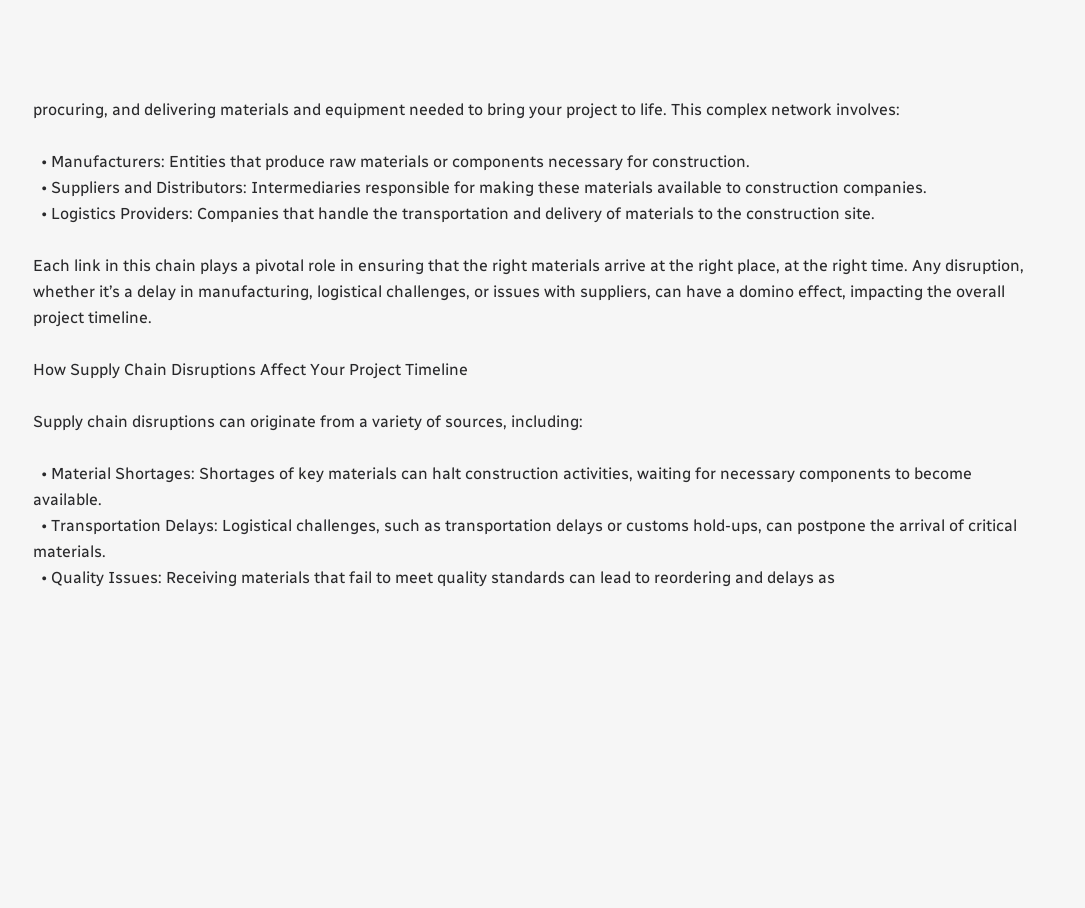procuring, and delivering materials and equipment needed to bring your project to life. This complex network involves:

  • Manufacturers: Entities that produce raw materials or components necessary for construction.
  • Suppliers and Distributors: Intermediaries responsible for making these materials available to construction companies.
  • Logistics Providers: Companies that handle the transportation and delivery of materials to the construction site.

Each link in this chain plays a pivotal role in ensuring that the right materials arrive at the right place, at the right time. Any disruption, whether it’s a delay in manufacturing, logistical challenges, or issues with suppliers, can have a domino effect, impacting the overall project timeline.

How Supply Chain Disruptions Affect Your Project Timeline

Supply chain disruptions can originate from a variety of sources, including:

  • Material Shortages: Shortages of key materials can halt construction activities, waiting for necessary components to become available.
  • Transportation Delays: Logistical challenges, such as transportation delays or customs hold-ups, can postpone the arrival of critical materials.
  • Quality Issues: Receiving materials that fail to meet quality standards can lead to reordering and delays as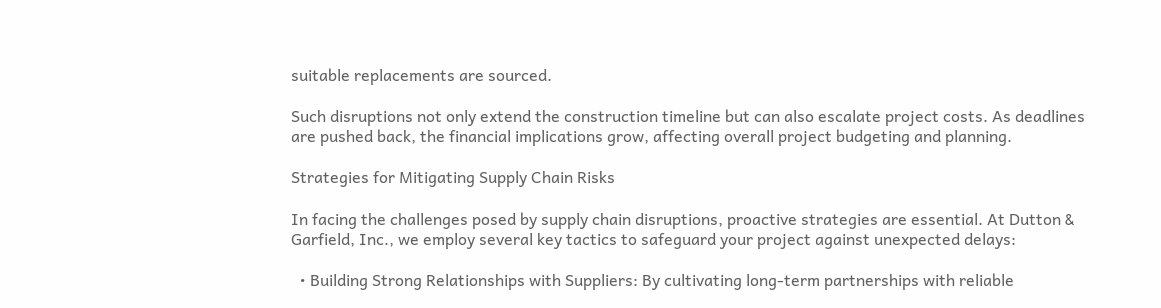suitable replacements are sourced.

Such disruptions not only extend the construction timeline but can also escalate project costs. As deadlines are pushed back, the financial implications grow, affecting overall project budgeting and planning.

Strategies for Mitigating Supply Chain Risks

In facing the challenges posed by supply chain disruptions, proactive strategies are essential. At Dutton & Garfield, Inc., we employ several key tactics to safeguard your project against unexpected delays:

  • Building Strong Relationships with Suppliers: By cultivating long-term partnerships with reliable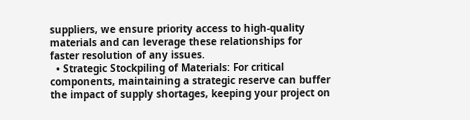suppliers, we ensure priority access to high-quality materials and can leverage these relationships for faster resolution of any issues.
  • Strategic Stockpiling of Materials: For critical components, maintaining a strategic reserve can buffer the impact of supply shortages, keeping your project on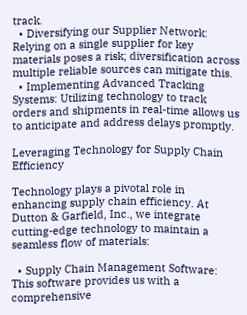track.
  • Diversifying our Supplier Network: Relying on a single supplier for key materials poses a risk; diversification across multiple reliable sources can mitigate this.
  • Implementing Advanced Tracking Systems: Utilizing technology to track orders and shipments in real-time allows us to anticipate and address delays promptly.

Leveraging Technology for Supply Chain Efficiency

Technology plays a pivotal role in enhancing supply chain efficiency. At Dutton & Garfield, Inc., we integrate cutting-edge technology to maintain a seamless flow of materials:

  • Supply Chain Management Software: This software provides us with a comprehensive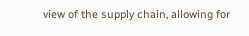view of the supply chain, allowing for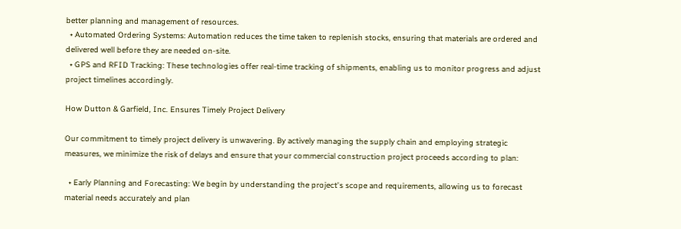better planning and management of resources.
  • Automated Ordering Systems: Automation reduces the time taken to replenish stocks, ensuring that materials are ordered and delivered well before they are needed on-site.
  • GPS and RFID Tracking: These technologies offer real-time tracking of shipments, enabling us to monitor progress and adjust project timelines accordingly.

How Dutton & Garfield, Inc. Ensures Timely Project Delivery

Our commitment to timely project delivery is unwavering. By actively managing the supply chain and employing strategic measures, we minimize the risk of delays and ensure that your commercial construction project proceeds according to plan:

  • Early Planning and Forecasting: We begin by understanding the project's scope and requirements, allowing us to forecast material needs accurately and plan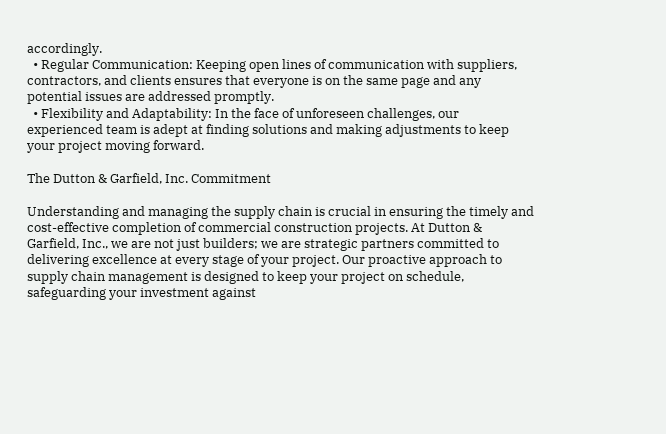accordingly.
  • Regular Communication: Keeping open lines of communication with suppliers, contractors, and clients ensures that everyone is on the same page and any potential issues are addressed promptly.
  • Flexibility and Adaptability: In the face of unforeseen challenges, our experienced team is adept at finding solutions and making adjustments to keep your project moving forward.

The Dutton & Garfield, Inc. Commitment

Understanding and managing the supply chain is crucial in ensuring the timely and cost-effective completion of commercial construction projects. At Dutton & Garfield, Inc., we are not just builders; we are strategic partners committed to delivering excellence at every stage of your project. Our proactive approach to supply chain management is designed to keep your project on schedule, safeguarding your investment against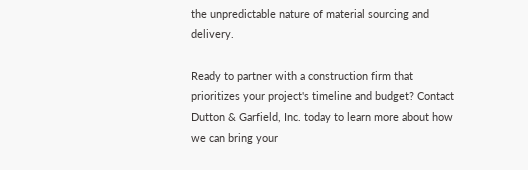the unpredictable nature of material sourcing and delivery.

Ready to partner with a construction firm that prioritizes your project's timeline and budget? Contact Dutton & Garfield, Inc. today to learn more about how we can bring your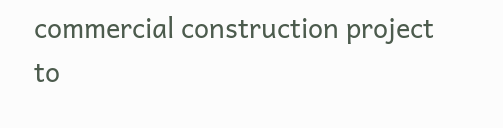commercial construction project to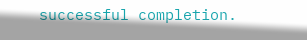successful completion.